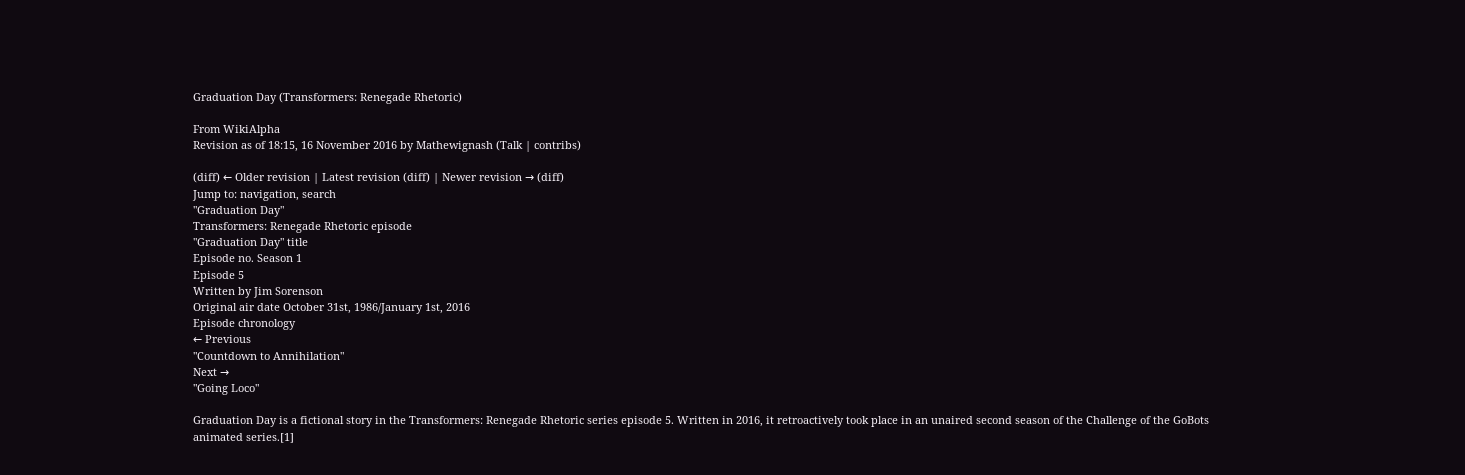Graduation Day (Transformers: Renegade Rhetoric)

From WikiAlpha
Revision as of 18:15, 16 November 2016 by Mathewignash (Talk | contribs)

(diff) ← Older revision | Latest revision (diff) | Newer revision → (diff)
Jump to: navigation, search
"Graduation Day"
Transformers: Renegade Rhetoric episode
"Graduation Day" title
Episode no. Season 1
Episode 5
Written by Jim Sorenson
Original air date October 31st, 1986/January 1st, 2016
Episode chronology
← Previous
"Countdown to Annihilation"
Next →
"Going Loco"

Graduation Day is a fictional story in the Transformers: Renegade Rhetoric series episode 5. Written in 2016, it retroactively took place in an unaired second season of the Challenge of the GoBots animated series.[1]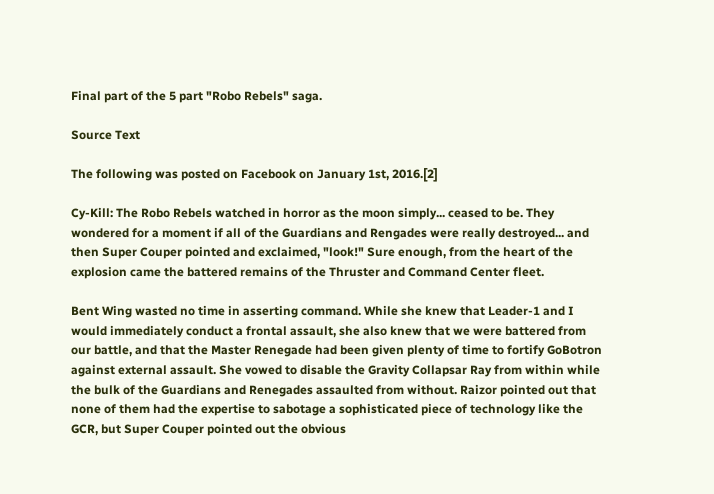Final part of the 5 part "Robo Rebels" saga.

Source Text

The following was posted on Facebook on January 1st, 2016.[2]

Cy-Kill: The Robo Rebels watched in horror as the moon simply... ceased to be. They wondered for a moment if all of the Guardians and Rengades were really destroyed... and then Super Couper pointed and exclaimed, "look!" Sure enough, from the heart of the explosion came the battered remains of the Thruster and Command Center fleet.

Bent Wing wasted no time in asserting command. While she knew that Leader-1 and I would immediately conduct a frontal assault, she also knew that we were battered from our battle, and that the Master Renegade had been given plenty of time to fortify GoBotron against external assault. She vowed to disable the Gravity Collapsar Ray from within while the bulk of the Guardians and Renegades assaulted from without. Raizor pointed out that none of them had the expertise to sabotage a sophisticated piece of technology like the GCR, but Super Couper pointed out the obvious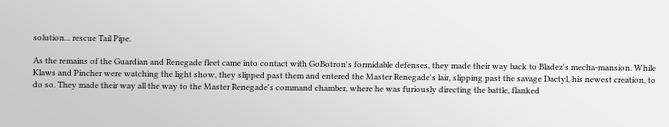solution... rescue Tail Pipe.

As the remains of the Guardian and Renegade fleet came into contact with GoBotron's formidable defenses, they made their way back to Bladez's mecha-mansion. While Klaws and Pincher were watching the light show, they slipped past them and entered the Master Renegade's lair, slipping past the savage Dactyl, his newest creation, to do so. They made their way all the way to the Master Renegade's command chamber, where he was furiously directing the battle, flanked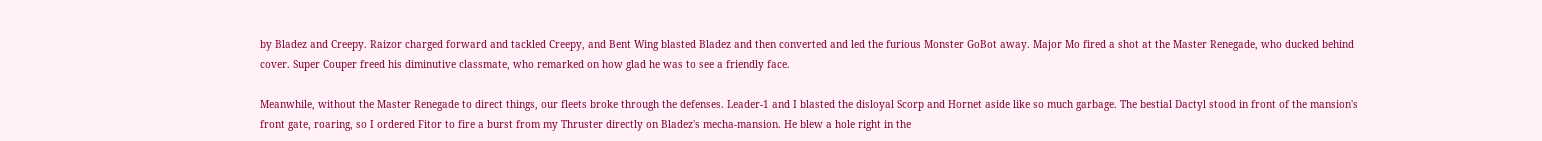by Bladez and Creepy. Raizor charged forward and tackled Creepy, and Bent Wing blasted Bladez and then converted and led the furious Monster GoBot away. Major Mo fired a shot at the Master Renegade, who ducked behind cover. Super Couper freed his diminutive classmate, who remarked on how glad he was to see a friendly face.

Meanwhile, without the Master Renegade to direct things, our fleets broke through the defenses. Leader-1 and I blasted the disloyal Scorp and Hornet aside like so much garbage. The bestial Dactyl stood in front of the mansion's front gate, roaring, so I ordered Fitor to fire a burst from my Thruster directly on Bladez's mecha-mansion. He blew a hole right in the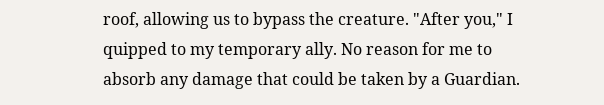roof, allowing us to bypass the creature. "After you," I quipped to my temporary ally. No reason for me to absorb any damage that could be taken by a Guardian.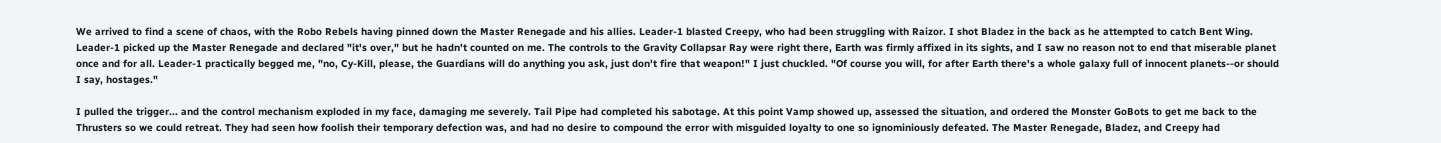We arrived to find a scene of chaos, with the Robo Rebels having pinned down the Master Renegade and his allies. Leader-1 blasted Creepy, who had been struggling with Raizor. I shot Bladez in the back as he attempted to catch Bent Wing. Leader-1 picked up the Master Renegade and declared "it's over," but he hadn't counted on me. The controls to the Gravity Collapsar Ray were right there, Earth was firmly affixed in its sights, and I saw no reason not to end that miserable planet once and for all. Leader-1 practically begged me, "no, Cy-Kill, please, the Guardians will do anything you ask, just don't fire that weapon!" I just chuckled. "Of course you will, for after Earth there's a whole galaxy full of innocent planets--or should I say, hostages."

I pulled the trigger... and the control mechanism exploded in my face, damaging me severely. Tail Pipe had completed his sabotage. At this point Vamp showed up, assessed the situation, and ordered the Monster GoBots to get me back to the Thrusters so we could retreat. They had seen how foolish their temporary defection was, and had no desire to compound the error with misguided loyalty to one so ignominiously defeated. The Master Renegade, Bladez, and Creepy had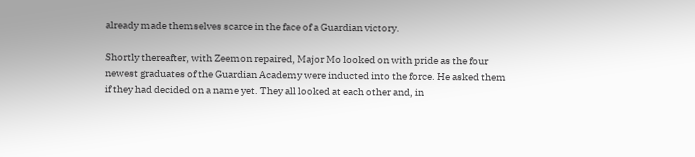already made themselves scarce in the face of a Guardian victory.

Shortly thereafter, with Zeemon repaired, Major Mo looked on with pride as the four newest graduates of the Guardian Academy were inducted into the force. He asked them if they had decided on a name yet. They all looked at each other and, in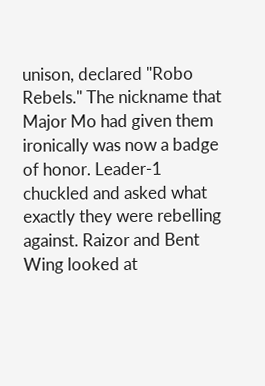unison, declared "Robo Rebels." The nickname that Major Mo had given them ironically was now a badge of honor. Leader-1 chuckled and asked what exactly they were rebelling against. Raizor and Bent Wing looked at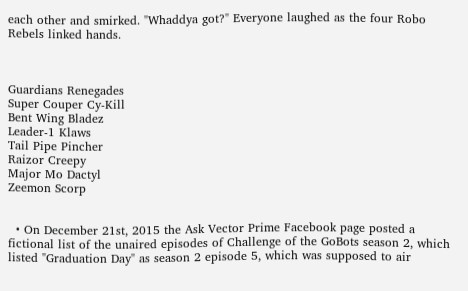each other and smirked. "Whaddya got?" Everyone laughed as the four Robo Rebels linked hands.



Guardians Renegades
Super Couper Cy-Kill
Bent Wing Bladez
Leader-1 Klaws
Tail Pipe Pincher
Raizor Creepy
Major Mo Dactyl
Zeemon Scorp


  • On December 21st, 2015 the Ask Vector Prime Facebook page posted a fictional list of the unaired episodes of Challenge of the GoBots season 2, which listed "Graduation Day" as season 2 episode 5, which was supposed to air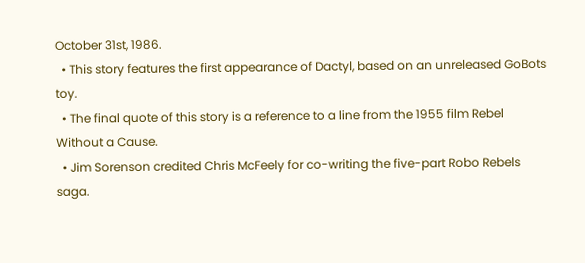October 31st, 1986.
  • This story features the first appearance of Dactyl, based on an unreleased GoBots toy.
  • The final quote of this story is a reference to a line from the 1955 film Rebel Without a Cause.
  • Jim Sorenson credited Chris McFeely for co-writing the five-part Robo Rebels saga.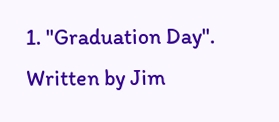1. "Graduation Day". Written by Jim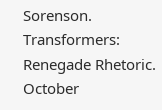Sorenson. Transformers: Renegade Rhetoric. October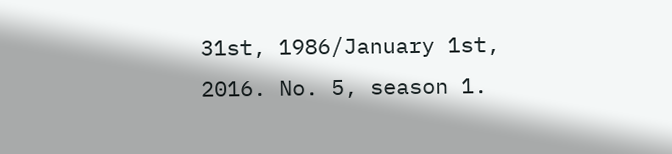31st, 1986/January 1st, 2016. No. 5, season 1.